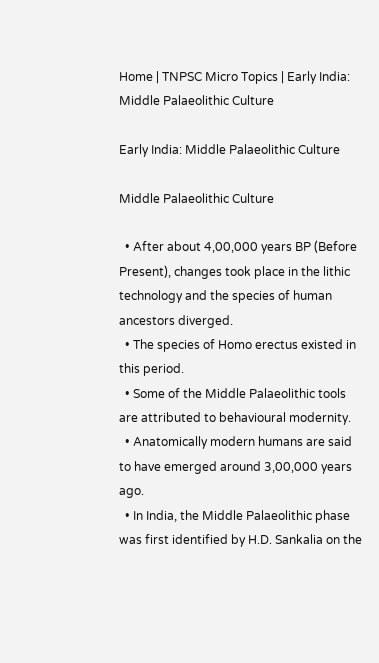Home | TNPSC Micro Topics | Early India: Middle Palaeolithic Culture

Early India: Middle Palaeolithic Culture

Middle Palaeolithic Culture

  • After about 4,00,000 years BP (Before Present), changes took place in the lithic technology and the species of human ancestors diverged.
  • The species of Homo erectus existed in this period.
  • Some of the Middle Palaeolithic tools are attributed to behavioural modernity.
  • Anatomically modern humans are said to have emerged around 3,00,000 years ago.
  • In India, the Middle Palaeolithic phase was first identified by H.D. Sankalia on the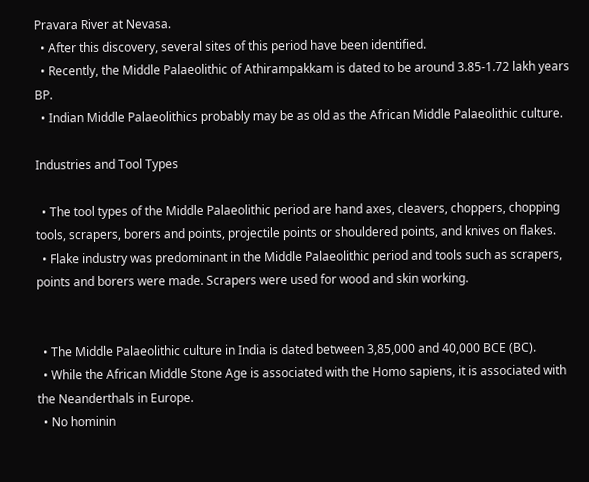Pravara River at Nevasa.
  • After this discovery, several sites of this period have been identified.
  • Recently, the Middle Palaeolithic of Athirampakkam is dated to be around 3.85-1.72 lakh years BP.
  • Indian Middle Palaeolithics probably may be as old as the African Middle Palaeolithic culture.

Industries and Tool Types

  • The tool types of the Middle Palaeolithic period are hand axes, cleavers, choppers, chopping tools, scrapers, borers and points, projectile points or shouldered points, and knives on flakes.
  • Flake industry was predominant in the Middle Palaeolithic period and tools such as scrapers, points and borers were made. Scrapers were used for wood and skin working.


  • The Middle Palaeolithic culture in India is dated between 3,85,000 and 40,000 BCE (BC).
  • While the African Middle Stone Age is associated with the Homo sapiens, it is associated with the Neanderthals in Europe.
  • No hominin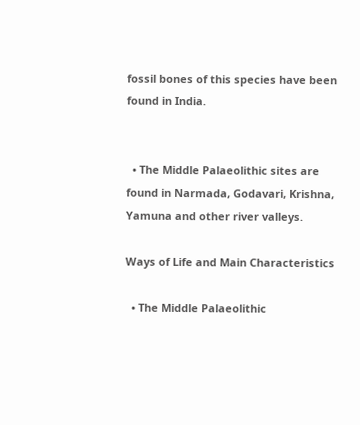fossil bones of this species have been found in India.


  • The Middle Palaeolithic sites are found in Narmada, Godavari, Krishna, Yamuna and other river valleys.

Ways of Life and Main Characteristics

  • The Middle Palaeolithic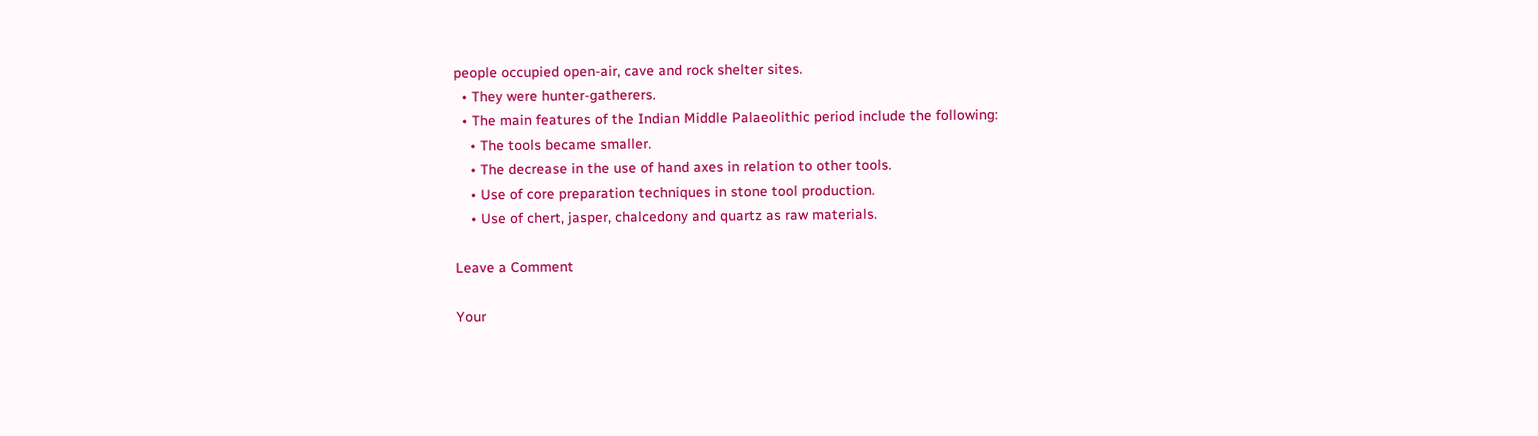people occupied open-air, cave and rock shelter sites.
  • They were hunter-gatherers.
  • The main features of the Indian Middle Palaeolithic period include the following:
    • The tools became smaller.
    • The decrease in the use of hand axes in relation to other tools.
    • Use of core preparation techniques in stone tool production.
    • Use of chert, jasper, chalcedony and quartz as raw materials.

Leave a Comment

Your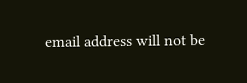email address will not be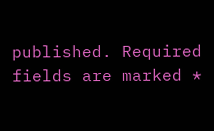published. Required fields are marked *